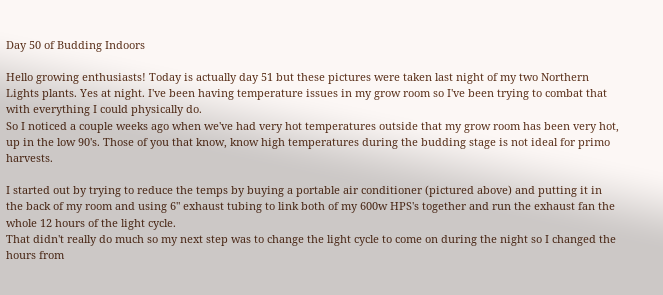Day 50 of Budding Indoors

Hello growing enthusiasts! Today is actually day 51 but these pictures were taken last night of my two Northern Lights plants. Yes at night. I've been having temperature issues in my grow room so I've been trying to combat that with everything I could physically do.
So I noticed a couple weeks ago when we've had very hot temperatures outside that my grow room has been very hot, up in the low 90's. Those of you that know, know high temperatures during the budding stage is not ideal for primo harvests.

I started out by trying to reduce the temps by buying a portable air conditioner (pictured above) and putting it in the back of my room and using 6" exhaust tubing to link both of my 600w HPS's together and run the exhaust fan the whole 12 hours of the light cycle.
That didn't really do much so my next step was to change the light cycle to come on during the night so I changed the hours from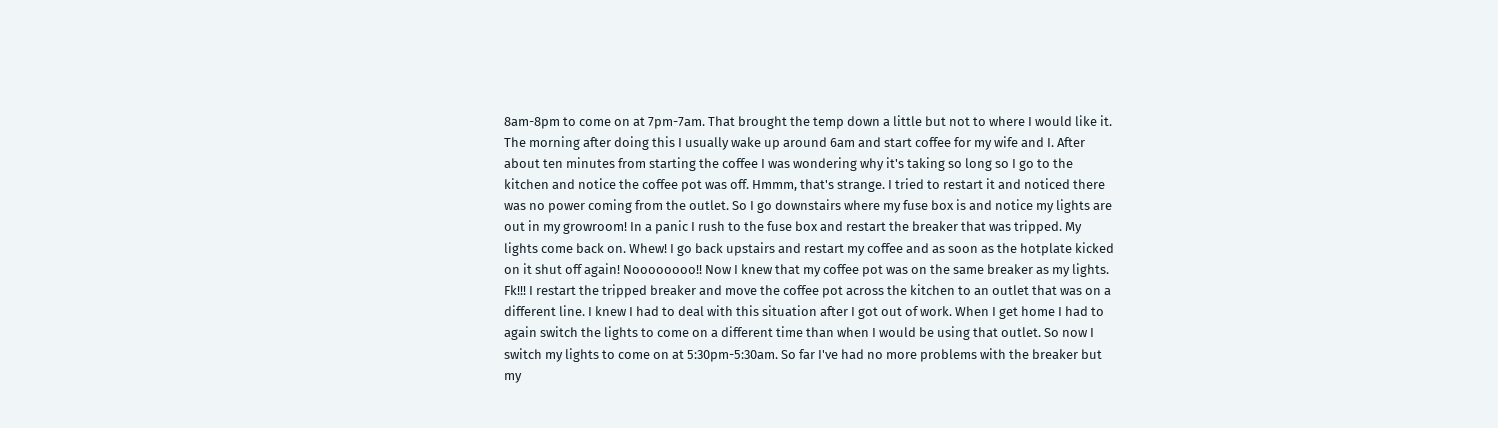8am-8pm to come on at 7pm-7am. That brought the temp down a little but not to where I would like it. The morning after doing this I usually wake up around 6am and start coffee for my wife and I. After about ten minutes from starting the coffee I was wondering why it's taking so long so I go to the kitchen and notice the coffee pot was off. Hmmm, that's strange. I tried to restart it and noticed there was no power coming from the outlet. So I go downstairs where my fuse box is and notice my lights are out in my growroom! In a panic I rush to the fuse box and restart the breaker that was tripped. My lights come back on. Whew! I go back upstairs and restart my coffee and as soon as the hotplate kicked on it shut off again! Noooooooo!! Now I knew that my coffee pot was on the same breaker as my lights. Fk!!! I restart the tripped breaker and move the coffee pot across the kitchen to an outlet that was on a different line. I knew I had to deal with this situation after I got out of work. When I get home I had to again switch the lights to come on a different time than when I would be using that outlet. So now I switch my lights to come on at 5:30pm-5:30am. So far I've had no more problems with the breaker but my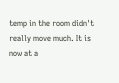temp in the room didn't really move much. It is now at a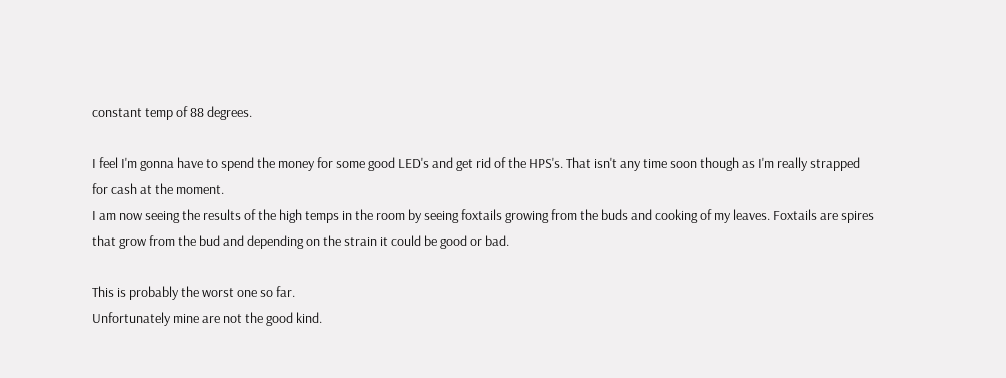constant temp of 88 degrees.

I feel I'm gonna have to spend the money for some good LED's and get rid of the HPS's. That isn't any time soon though as I'm really strapped for cash at the moment.
I am now seeing the results of the high temps in the room by seeing foxtails growing from the buds and cooking of my leaves. Foxtails are spires that grow from the bud and depending on the strain it could be good or bad.

This is probably the worst one so far.
Unfortunately mine are not the good kind.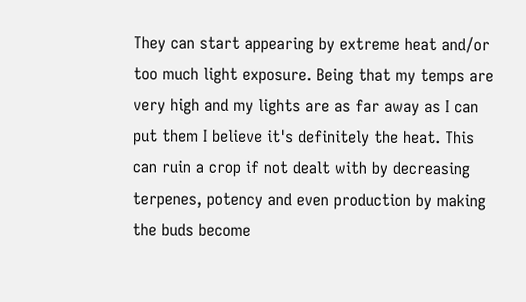They can start appearing by extreme heat and/or too much light exposure. Being that my temps are very high and my lights are as far away as I can put them I believe it's definitely the heat. This can ruin a crop if not dealt with by decreasing terpenes, potency and even production by making the buds become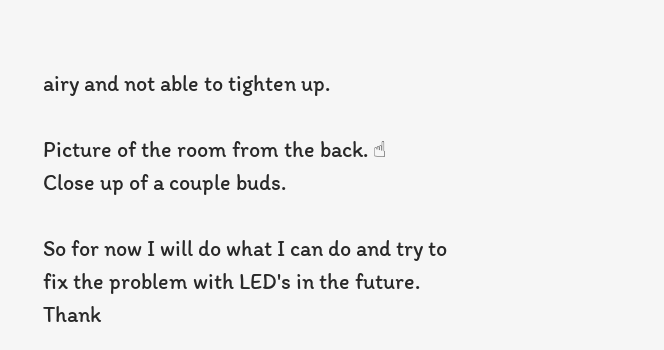airy and not able to tighten up.

Picture of the room from the back. ☝
Close up of a couple buds.

So for now I will do what I can do and try to fix the problem with LED's in the future. Thank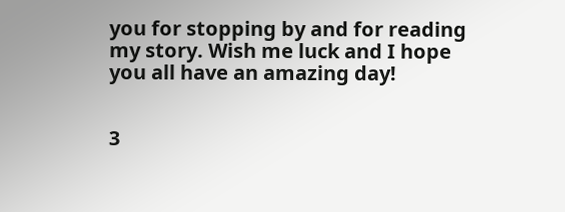you for stopping by and for reading my story. Wish me luck and I hope you all have an amazing day!


3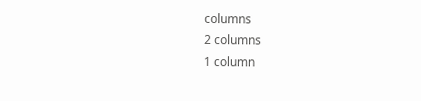columns
2 columns
1 column